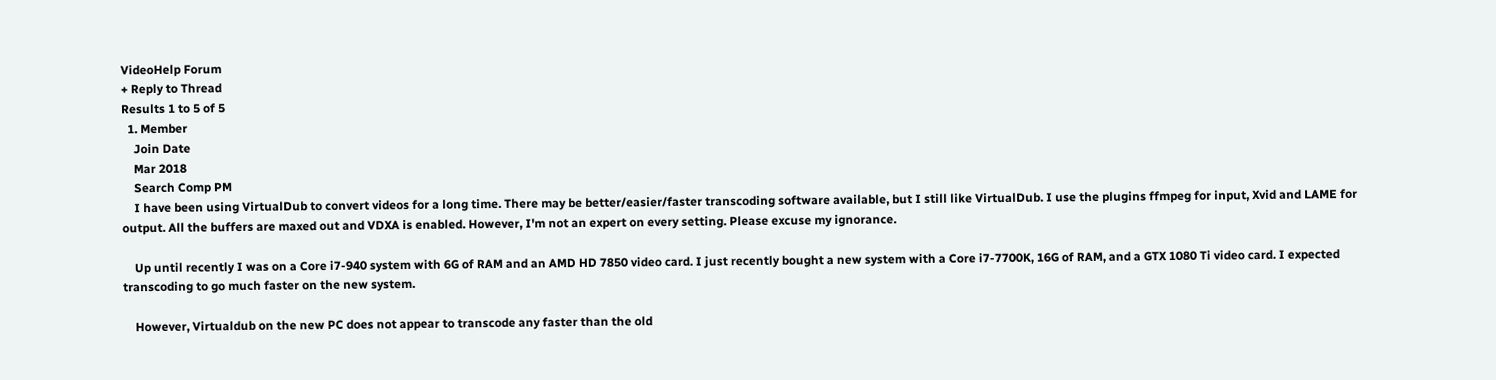VideoHelp Forum
+ Reply to Thread
Results 1 to 5 of 5
  1. Member
    Join Date
    Mar 2018
    Search Comp PM
    I have been using VirtualDub to convert videos for a long time. There may be better/easier/faster transcoding software available, but I still like VirtualDub. I use the plugins ffmpeg for input, Xvid and LAME for output. All the buffers are maxed out and VDXA is enabled. However, I'm not an expert on every setting. Please excuse my ignorance.

    Up until recently I was on a Core i7-940 system with 6G of RAM and an AMD HD 7850 video card. I just recently bought a new system with a Core i7-7700K, 16G of RAM, and a GTX 1080 Ti video card. I expected transcoding to go much faster on the new system.

    However, Virtualdub on the new PC does not appear to transcode any faster than the old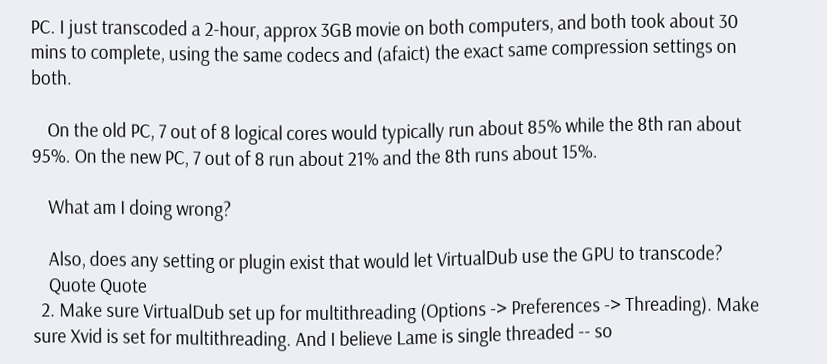PC. I just transcoded a 2-hour, approx 3GB movie on both computers, and both took about 30 mins to complete, using the same codecs and (afaict) the exact same compression settings on both.

    On the old PC, 7 out of 8 logical cores would typically run about 85% while the 8th ran about 95%. On the new PC, 7 out of 8 run about 21% and the 8th runs about 15%.

    What am I doing wrong?

    Also, does any setting or plugin exist that would let VirtualDub use the GPU to transcode?
    Quote Quote
  2. Make sure VirtualDub set up for multithreading (Options -> Preferences -> Threading). Make sure Xvid is set for multithreading. And I believe Lame is single threaded -- so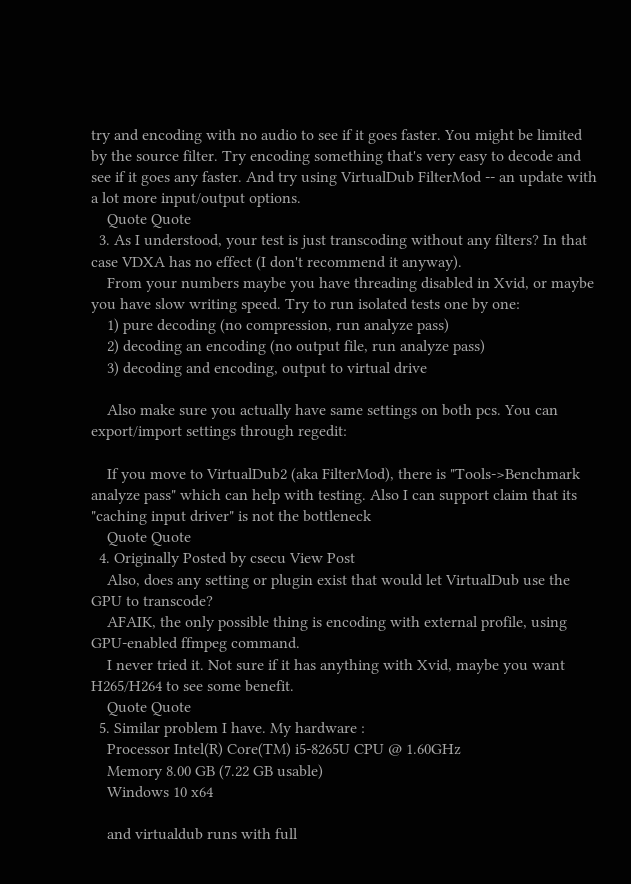try and encoding with no audio to see if it goes faster. You might be limited by the source filter. Try encoding something that's very easy to decode and see if it goes any faster. And try using VirtualDub FilterMod -- an update with a lot more input/output options.
    Quote Quote
  3. As I understood, your test is just transcoding without any filters? In that case VDXA has no effect (I don't recommend it anyway).
    From your numbers maybe you have threading disabled in Xvid, or maybe you have slow writing speed. Try to run isolated tests one by one:
    1) pure decoding (no compression, run analyze pass)
    2) decoding an encoding (no output file, run analyze pass)
    3) decoding and encoding, output to virtual drive

    Also make sure you actually have same settings on both pcs. You can export/import settings through regedit:

    If you move to VirtualDub2 (aka FilterMod), there is "Tools->Benchmark analyze pass" which can help with testing. Also I can support claim that its "caching input driver" is not the bottleneck
    Quote Quote
  4. Originally Posted by csecu View Post
    Also, does any setting or plugin exist that would let VirtualDub use the GPU to transcode?
    AFAIK, the only possible thing is encoding with external profile, using GPU-enabled ffmpeg command.
    I never tried it. Not sure if it has anything with Xvid, maybe you want H265/H264 to see some benefit.
    Quote Quote
  5. Similar problem I have. My hardware :
    Processor Intel(R) Core(TM) i5-8265U CPU @ 1.60GHz
    Memory 8.00 GB (7.22 GB usable)
    Windows 10 x64

    and virtualdub runs with full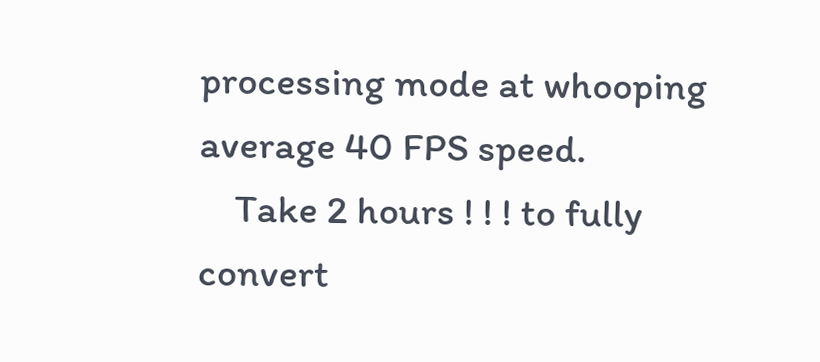processing mode at whooping average 40 FPS speed.
    Take 2 hours ! ! ! to fully convert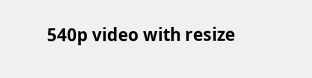540p video with resize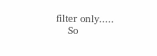filter only.....
    So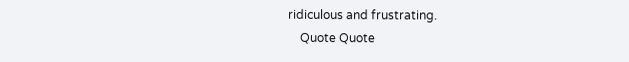ridiculous and frustrating.
    Quote Quote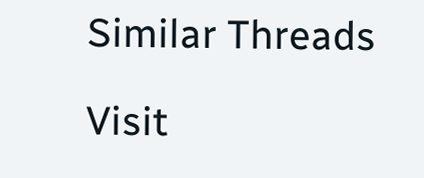Similar Threads

Visit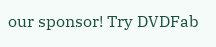our sponsor! Try DVDFab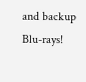and backup Blu-rays!